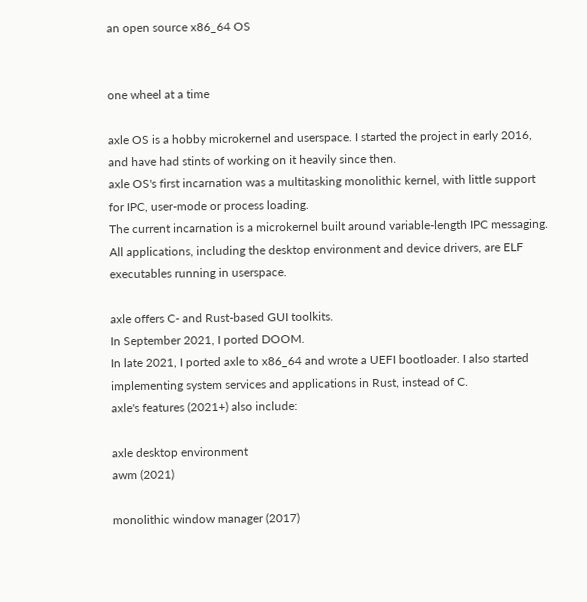an open source x86_64 OS


one wheel at a time

axle OS is a hobby microkernel and userspace. I started the project in early 2016, and have had stints of working on it heavily since then.
axle OS's first incarnation was a multitasking monolithic kernel, with little support for IPC, user-mode or process loading.
The current incarnation is a microkernel built around variable-length IPC messaging. All applications, including the desktop environment and device drivers, are ELF executables running in userspace.

axle offers C- and Rust-based GUI toolkits.
In September 2021, I ported DOOM.
In late 2021, I ported axle to x86_64 and wrote a UEFI bootloader. I also started implementing system services and applications in Rust, instead of C.
axle's features (2021+) also include:

axle desktop environment
awm (2021)

monolithic window manager (2017)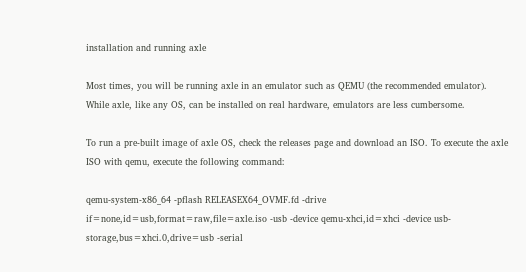installation and running axle

Most times, you will be running axle in an emulator such as QEMU (the recommended emulator). While axle, like any OS, can be installed on real hardware, emulators are less cumbersome.

To run a pre-built image of axle OS, check the releases page and download an ISO. To execute the axle ISO with qemu, execute the following command:

qemu-system-x86_64 -pflash RELEASEX64_OVMF.fd -drive if=none,id=usb,format=raw,file=axle.iso -usb -device qemu-xhci,id=xhci -device usb-storage,bus=xhci.0,drive=usb -serial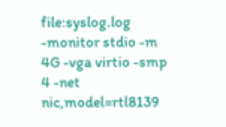file:syslog.log -monitor stdio -m 4G -vga virtio -smp 4 -net nic,model=rtl8139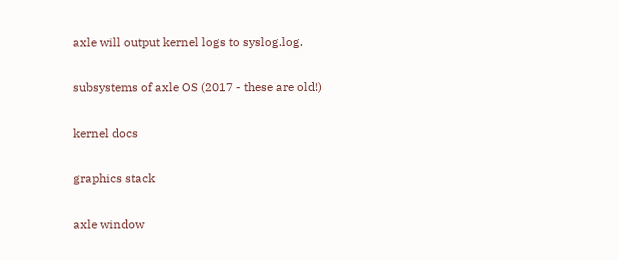axle will output kernel logs to syslog.log.

subsystems of axle OS (2017 - these are old!)

kernel docs

graphics stack

axle window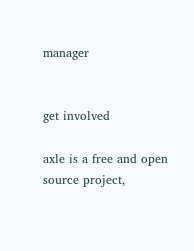manager


get involved

axle is a free and open source project,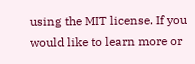using the MIT license. If you would like to learn more or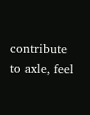contribute to axle, feel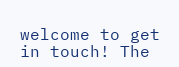welcome to get in touch! The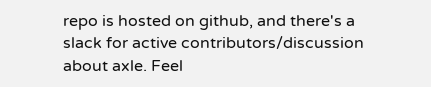repo is hosted on github, and there's a slack for active contributors/discussion about axle. Feel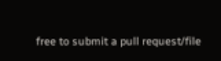free to submit a pull request/file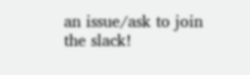an issue/ask to join the slack!